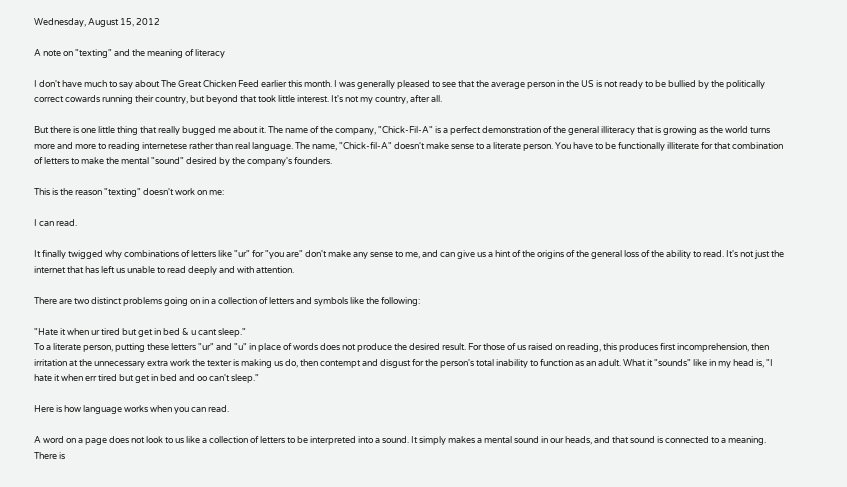Wednesday, August 15, 2012

A note on "texting" and the meaning of literacy

I don't have much to say about The Great Chicken Feed earlier this month. I was generally pleased to see that the average person in the US is not ready to be bullied by the politically correct cowards running their country, but beyond that took little interest. It's not my country, after all.

But there is one little thing that really bugged me about it. The name of the company, "Chick-Fil-A" is a perfect demonstration of the general illiteracy that is growing as the world turns more and more to reading internetese rather than real language. The name, "Chick-fil-A" doesn't make sense to a literate person. You have to be functionally illiterate for that combination of letters to make the mental "sound" desired by the company's founders.

This is the reason "texting" doesn't work on me:

I can read.

It finally twigged why combinations of letters like "ur" for "you are" don't make any sense to me, and can give us a hint of the origins of the general loss of the ability to read. It's not just the internet that has left us unable to read deeply and with attention.

There are two distinct problems going on in a collection of letters and symbols like the following:

"Hate it when ur tired but get in bed & u cant sleep."
To a literate person, putting these letters "ur" and "u" in place of words does not produce the desired result. For those of us raised on reading, this produces first incomprehension, then irritation at the unnecessary extra work the texter is making us do, then contempt and disgust for the person's total inability to function as an adult. What it "sounds" like in my head is, "I hate it when err tired but get in bed and oo can't sleep."

Here is how language works when you can read.

A word on a page does not look to us like a collection of letters to be interpreted into a sound. It simply makes a mental sound in our heads, and that sound is connected to a meaning. There is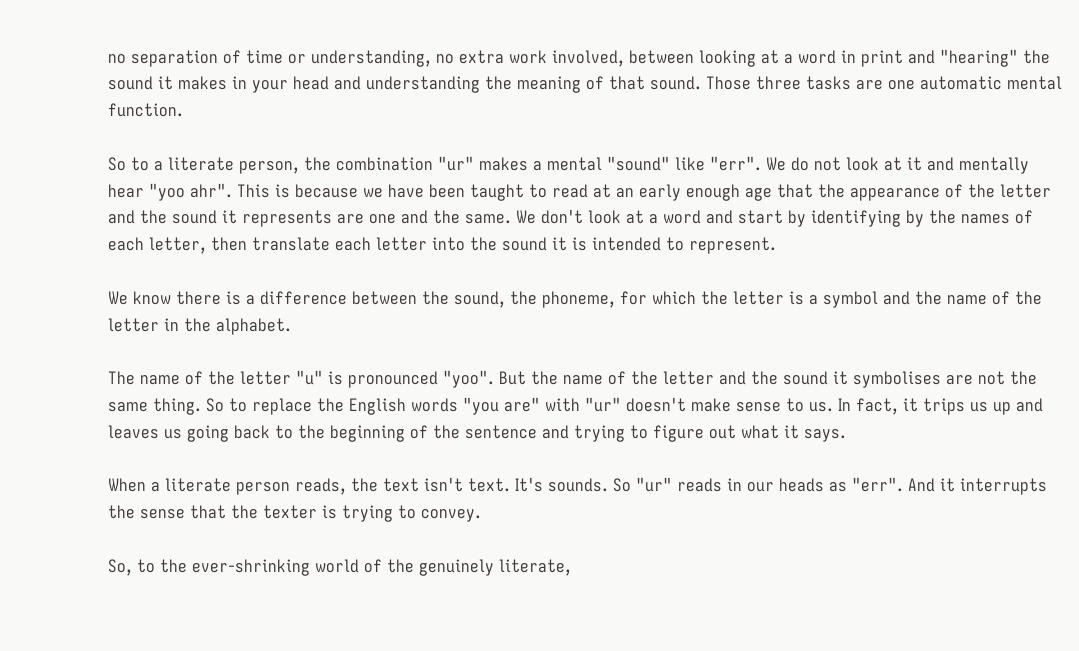no separation of time or understanding, no extra work involved, between looking at a word in print and "hearing" the sound it makes in your head and understanding the meaning of that sound. Those three tasks are one automatic mental function.

So to a literate person, the combination "ur" makes a mental "sound" like "err". We do not look at it and mentally hear "yoo ahr". This is because we have been taught to read at an early enough age that the appearance of the letter and the sound it represents are one and the same. We don't look at a word and start by identifying by the names of each letter, then translate each letter into the sound it is intended to represent.

We know there is a difference between the sound, the phoneme, for which the letter is a symbol and the name of the letter in the alphabet.

The name of the letter "u" is pronounced "yoo". But the name of the letter and the sound it symbolises are not the same thing. So to replace the English words "you are" with "ur" doesn't make sense to us. In fact, it trips us up and leaves us going back to the beginning of the sentence and trying to figure out what it says.

When a literate person reads, the text isn't text. It's sounds. So "ur" reads in our heads as "err". And it interrupts the sense that the texter is trying to convey.

So, to the ever-shrinking world of the genuinely literate,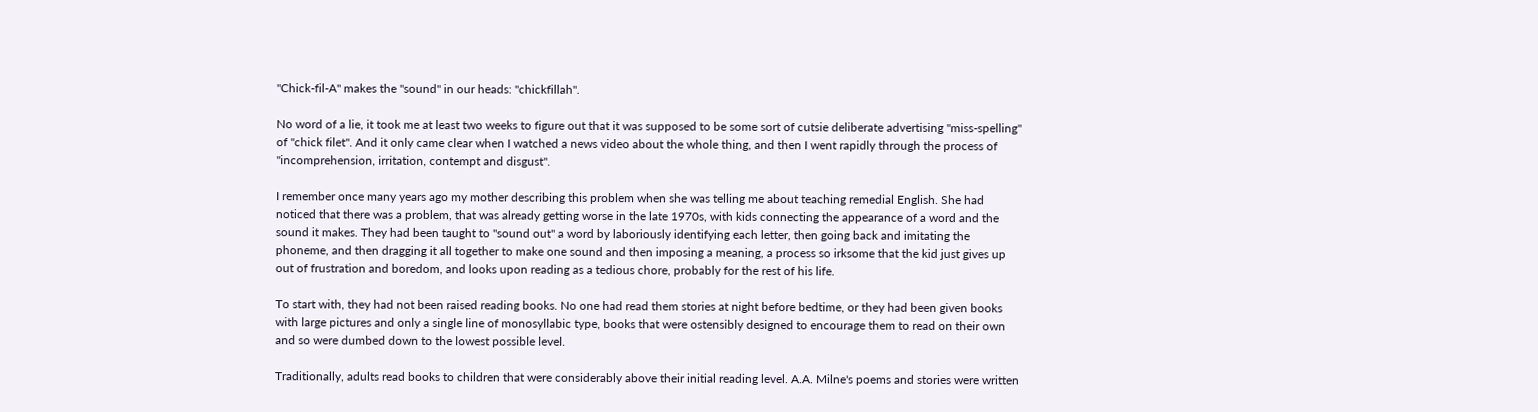"Chick-fil-A" makes the "sound" in our heads: "chickfillah".

No word of a lie, it took me at least two weeks to figure out that it was supposed to be some sort of cutsie deliberate advertising "miss-spelling" of "chick filet". And it only came clear when I watched a news video about the whole thing, and then I went rapidly through the process of "incomprehension, irritation, contempt and disgust".

I remember once many years ago my mother describing this problem when she was telling me about teaching remedial English. She had noticed that there was a problem, that was already getting worse in the late 1970s, with kids connecting the appearance of a word and the sound it makes. They had been taught to "sound out" a word by laboriously identifying each letter, then going back and imitating the phoneme, and then dragging it all together to make one sound and then imposing a meaning, a process so irksome that the kid just gives up out of frustration and boredom, and looks upon reading as a tedious chore, probably for the rest of his life.

To start with, they had not been raised reading books. No one had read them stories at night before bedtime, or they had been given books with large pictures and only a single line of monosyllabic type, books that were ostensibly designed to encourage them to read on their own and so were dumbed down to the lowest possible level.

Traditionally, adults read books to children that were considerably above their initial reading level. A.A. Milne's poems and stories were written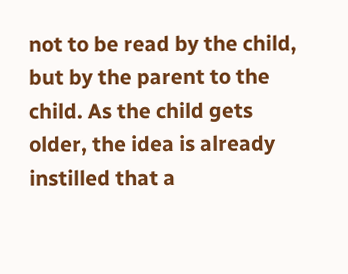not to be read by the child, but by the parent to the child. As the child gets older, the idea is already instilled that a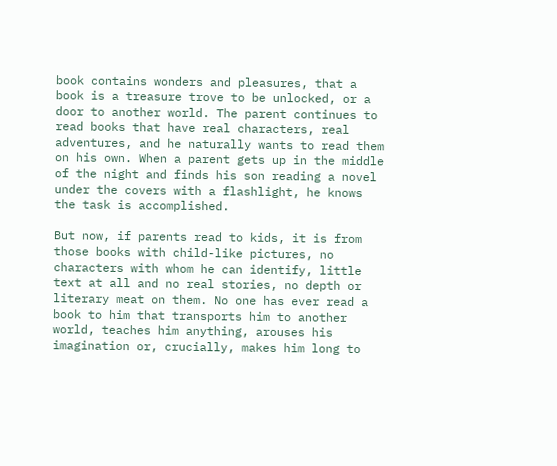book contains wonders and pleasures, that a book is a treasure trove to be unlocked, or a door to another world. The parent continues to read books that have real characters, real adventures, and he naturally wants to read them on his own. When a parent gets up in the middle of the night and finds his son reading a novel under the covers with a flashlight, he knows the task is accomplished.

But now, if parents read to kids, it is from those books with child-like pictures, no characters with whom he can identify, little text at all and no real stories, no depth or literary meat on them. No one has ever read a book to him that transports him to another world, teaches him anything, arouses his imagination or, crucially, makes him long to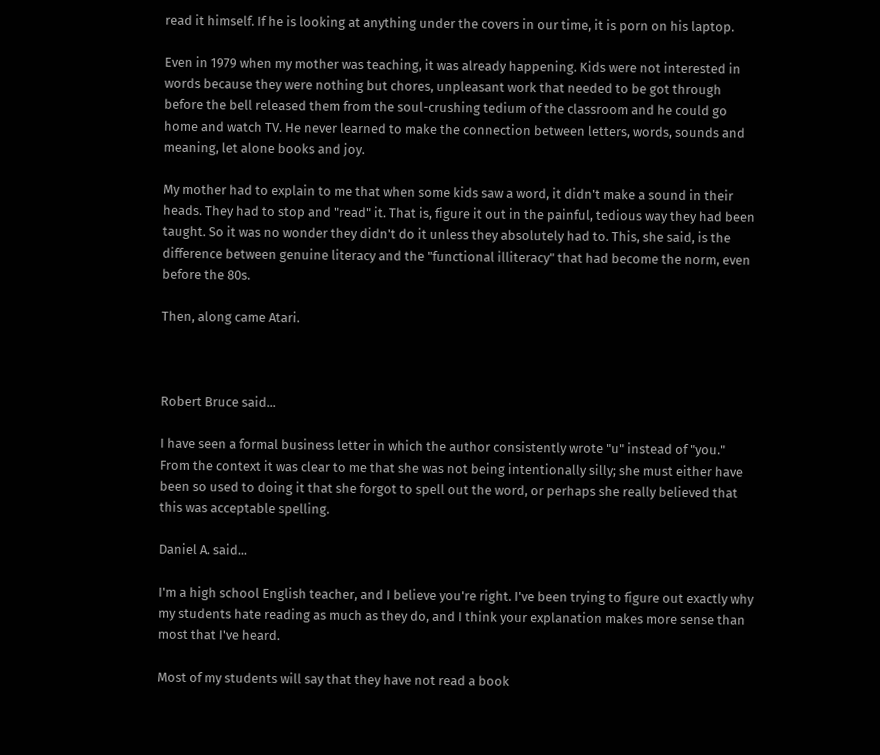read it himself. If he is looking at anything under the covers in our time, it is porn on his laptop.

Even in 1979 when my mother was teaching, it was already happening. Kids were not interested in words because they were nothing but chores, unpleasant work that needed to be got through before the bell released them from the soul-crushing tedium of the classroom and he could go home and watch TV. He never learned to make the connection between letters, words, sounds and meaning, let alone books and joy.

My mother had to explain to me that when some kids saw a word, it didn't make a sound in their heads. They had to stop and "read" it. That is, figure it out in the painful, tedious way they had been taught. So it was no wonder they didn't do it unless they absolutely had to. This, she said, is the difference between genuine literacy and the "functional illiteracy" that had become the norm, even before the 80s.

Then, along came Atari.



Robert Bruce said...

I have seen a formal business letter in which the author consistently wrote "u" instead of "you." From the context it was clear to me that she was not being intentionally silly; she must either have been so used to doing it that she forgot to spell out the word, or perhaps she really believed that this was acceptable spelling.

Daniel A. said...

I'm a high school English teacher, and I believe you're right. I've been trying to figure out exactly why my students hate reading as much as they do, and I think your explanation makes more sense than most that I've heard.

Most of my students will say that they have not read a book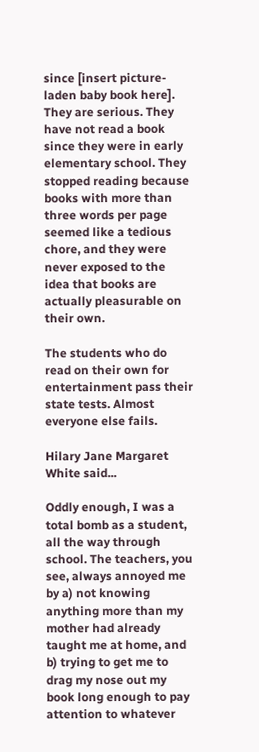since [insert picture-laden baby book here]. They are serious. They have not read a book since they were in early elementary school. They stopped reading because books with more than three words per page seemed like a tedious chore, and they were never exposed to the idea that books are actually pleasurable on their own.

The students who do read on their own for entertainment pass their state tests. Almost everyone else fails.

Hilary Jane Margaret White said...

Oddly enough, I was a total bomb as a student, all the way through school. The teachers, you see, always annoyed me by a) not knowing anything more than my mother had already taught me at home, and b) trying to get me to drag my nose out my book long enough to pay attention to whatever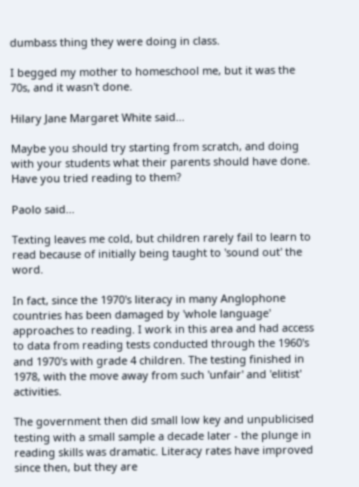dumbass thing they were doing in class.

I begged my mother to homeschool me, but it was the 70s, and it wasn't done.

Hilary Jane Margaret White said...

Maybe you should try starting from scratch, and doing with your students what their parents should have done. Have you tried reading to them?

Paolo said...

Texting leaves me cold, but children rarely fail to learn to read because of initially being taught to 'sound out' the word.

In fact, since the 1970's literacy in many Anglophone countries has been damaged by 'whole language' approaches to reading. I work in this area and had access to data from reading tests conducted through the 1960's and 1970's with grade 4 children. The testing finished in 1978, with the move away from such 'unfair' and 'elitist' activities.

The government then did small low key and unpublicised testing with a small sample a decade later - the plunge in reading skills was dramatic. Literacy rates have improved since then, but they are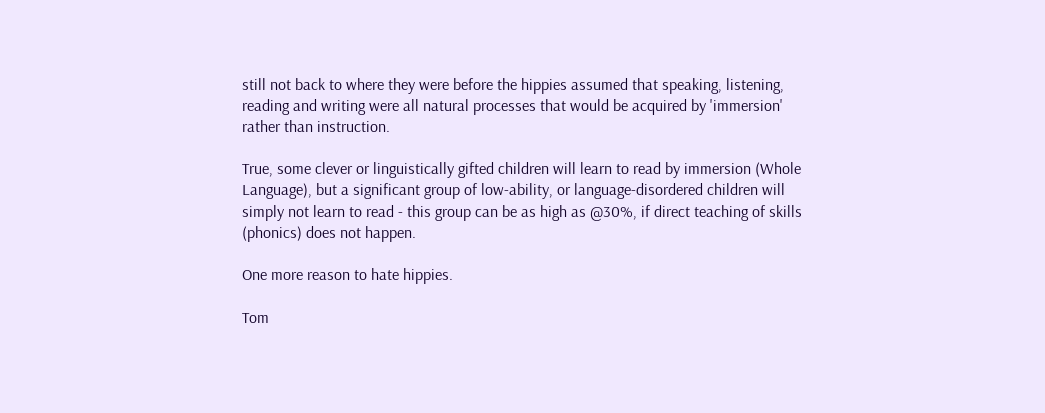still not back to where they were before the hippies assumed that speaking, listening, reading and writing were all natural processes that would be acquired by 'immersion' rather than instruction.

True, some clever or linguistically gifted children will learn to read by immersion (Whole Language), but a significant group of low-ability, or language-disordered children will simply not learn to read - this group can be as high as @30%, if direct teaching of skills (phonics) does not happen.

One more reason to hate hippies.

Tom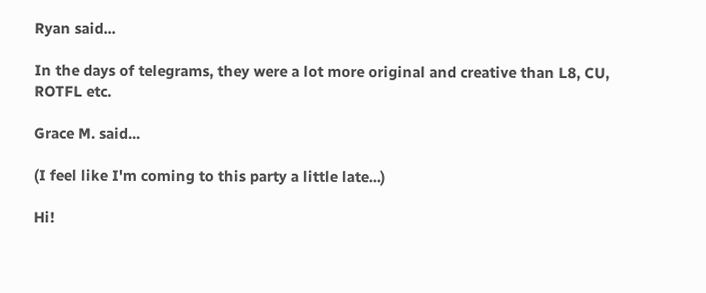Ryan said...

In the days of telegrams, they were a lot more original and creative than L8, CU, ROTFL etc.

Grace M. said...

(I feel like I'm coming to this party a little late...)

Hi!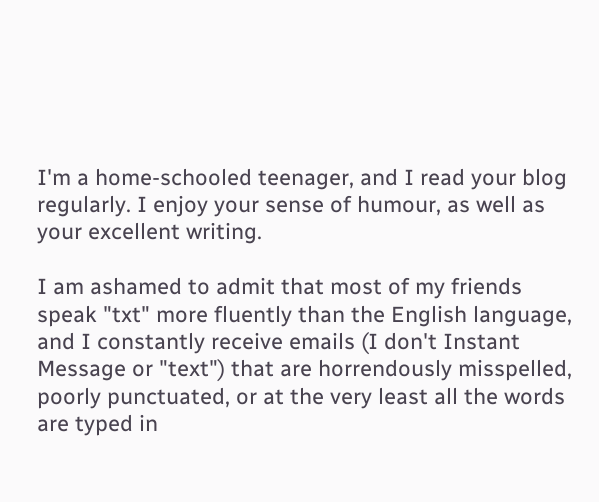I'm a home-schooled teenager, and I read your blog regularly. I enjoy your sense of humour, as well as your excellent writing.

I am ashamed to admit that most of my friends speak "txt" more fluently than the English language, and I constantly receive emails (I don't Instant Message or "text") that are horrendously misspelled, poorly punctuated, or at the very least all the words are typed in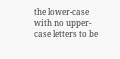the lower-case with no upper-case letters to be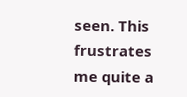seen. This frustrates me quite a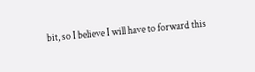bit, so I believe I will have to forward this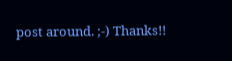post around. ;-) Thanks!!